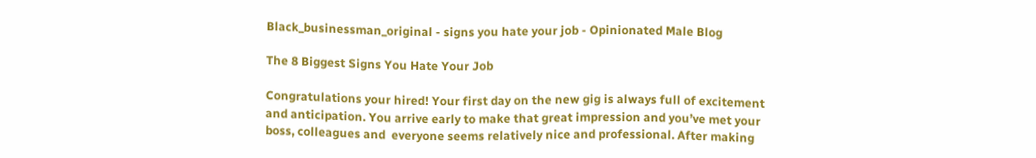Black_businessman_original - signs you hate your job - Opinionated Male Blog

The 8 Biggest Signs You Hate Your Job

Congratulations your hired! Your first day on the new gig is always full of excitement and anticipation. You arrive early to make that great impression and you’ve met your boss, colleagues and  everyone seems relatively nice and professional. After making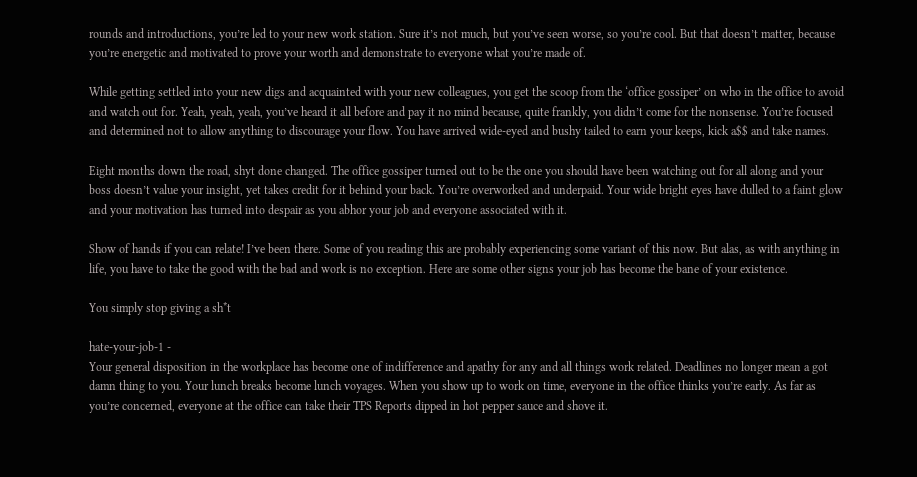rounds and introductions, you’re led to your new work station. Sure it’s not much, but you’ve seen worse, so you’re cool. But that doesn’t matter, because you’re energetic and motivated to prove your worth and demonstrate to everyone what you’re made of.

While getting settled into your new digs and acquainted with your new colleagues, you get the scoop from the ‘office gossiper’ on who in the office to avoid and watch out for. Yeah, yeah, yeah, you’ve heard it all before and pay it no mind because, quite frankly, you didn’t come for the nonsense. You’re focused and determined not to allow anything to discourage your flow. You have arrived wide-eyed and bushy tailed to earn your keeps, kick a$$ and take names.

Eight months down the road, shyt done changed. The office gossiper turned out to be the one you should have been watching out for all along and your boss doesn’t value your insight, yet takes credit for it behind your back. You’re overworked and underpaid. Your wide bright eyes have dulled to a faint glow and your motivation has turned into despair as you abhor your job and everyone associated with it.

Show of hands if you can relate! I’ve been there. Some of you reading this are probably experiencing some variant of this now. But alas, as with anything in life, you have to take the good with the bad and work is no exception. Here are some other signs your job has become the bane of your existence.

You simply stop giving a sh*t

hate-your-job-1 -
Your general disposition in the workplace has become one of indifference and apathy for any and all things work related. Deadlines no longer mean a got damn thing to you. Your lunch breaks become lunch voyages. When you show up to work on time, everyone in the office thinks you’re early. As far as you’re concerned, everyone at the office can take their TPS Reports dipped in hot pepper sauce and shove it.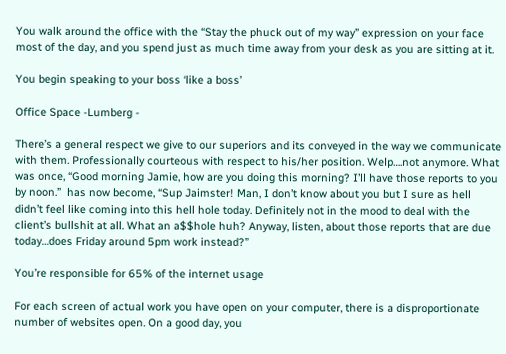You walk around the office with the “Stay the phuck out of my way” expression on your face most of the day, and you spend just as much time away from your desk as you are sitting at it.

You begin speaking to your boss ‘like a boss’

Office Space -Lumberg -

There’s a general respect we give to our superiors and its conveyed in the way we communicate with them. Professionally courteous with respect to his/her position. Welp….not anymore. What was once, “Good morning Jamie, how are you doing this morning? I’ll have those reports to you by noon.”  has now become, “Sup Jaimster! Man, I don’t know about you but I sure as hell didn’t feel like coming into this hell hole today. Definitely not in the mood to deal with the client’s bullshit at all. What an a$$hole huh? Anyway, listen, about those reports that are due today…does Friday around 5pm work instead?”

You’re responsible for 65% of the internet usage

For each screen of actual work you have open on your computer, there is a disproportionate number of websites open. On a good day, you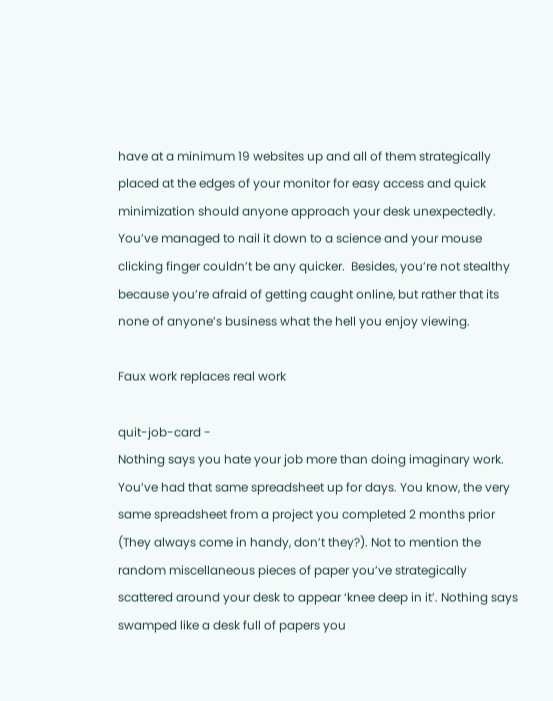have at a minimum 19 websites up and all of them strategically placed at the edges of your monitor for easy access and quick minimization should anyone approach your desk unexpectedly. You’ve managed to nail it down to a science and your mouse clicking finger couldn’t be any quicker.  Besides, you’re not stealthy because you’re afraid of getting caught online, but rather that its none of anyone’s business what the hell you enjoy viewing.

Faux work replaces real work

quit-job-card -
Nothing says you hate your job more than doing imaginary work. You’ve had that same spreadsheet up for days. You know, the very same spreadsheet from a project you completed 2 months prior (They always come in handy, don’t they?). Not to mention the random miscellaneous pieces of paper you’ve strategically scattered around your desk to appear ‘knee deep in it’. Nothing says swamped like a desk full of papers you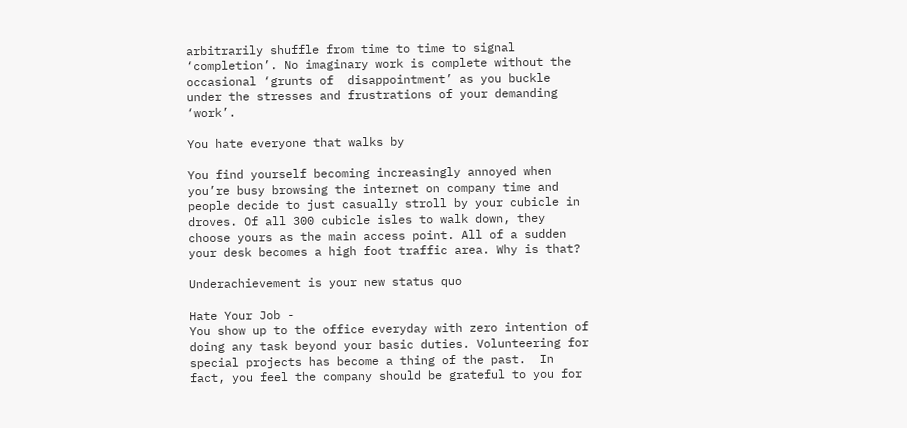arbitrarily shuffle from time to time to signal ‘completion’. No imaginary work is complete without the occasional ‘grunts of  disappointment’ as you buckle under the stresses and frustrations of your demanding ‘work’.

You hate everyone that walks by

You find yourself becoming increasingly annoyed when you’re busy browsing the internet on company time and people decide to just casually stroll by your cubicle in droves. Of all 300 cubicle isles to walk down, they choose yours as the main access point. All of a sudden your desk becomes a high foot traffic area. Why is that?

Underachievement is your new status quo

Hate Your Job -
You show up to the office everyday with zero intention of doing any task beyond your basic duties. Volunteering for special projects has become a thing of the past.  In fact, you feel the company should be grateful to you for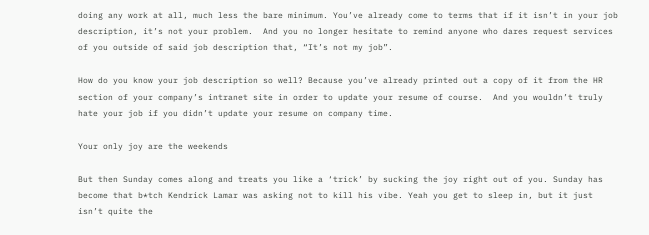doing any work at all, much less the bare minimum. You’ve already come to terms that if it isn’t in your job description, it’s not your problem.  And you no longer hesitate to remind anyone who dares request services of you outside of said job description that, “It’s not my job”.

How do you know your job description so well? Because you’ve already printed out a copy of it from the HR section of your company’s intranet site in order to update your resume of course.  And you wouldn’t truly hate your job if you didn’t update your resume on company time.

Your only joy are the weekends

But then Sunday comes along and treats you like a ‘trick’ by sucking the joy right out of you. Sunday has become that b*tch Kendrick Lamar was asking not to kill his vibe. Yeah you get to sleep in, but it just isn’t quite the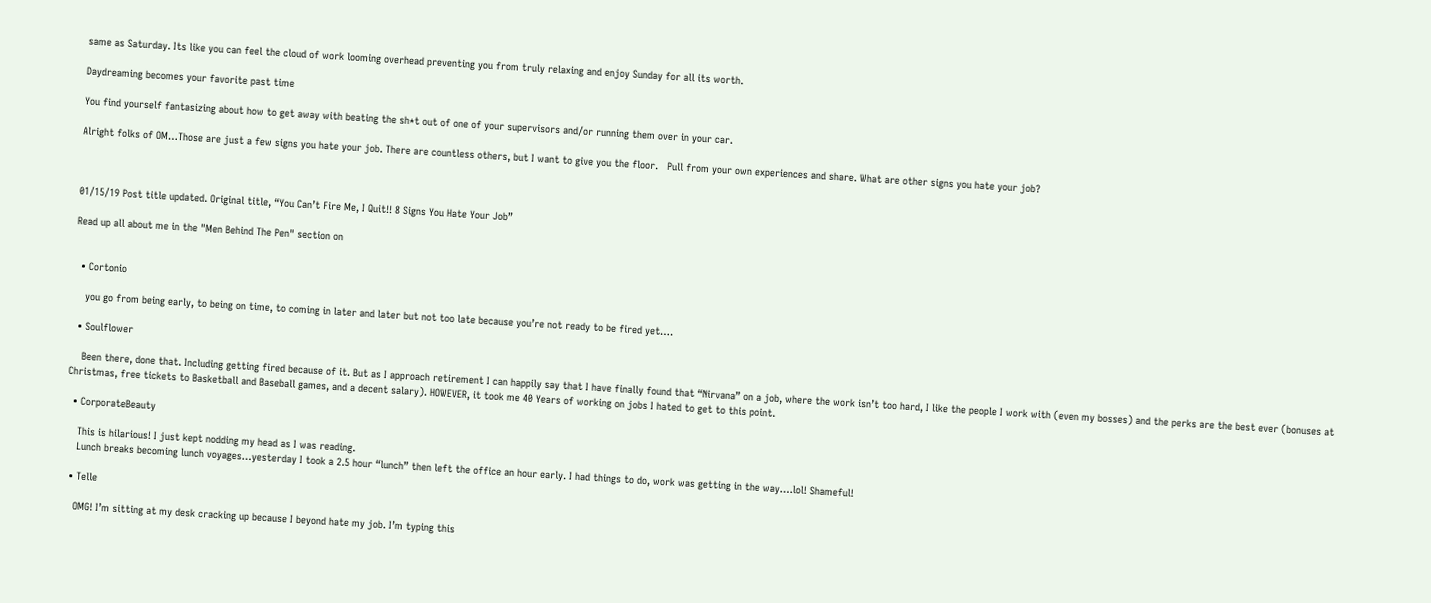same as Saturday. Its like you can feel the cloud of work looming overhead preventing you from truly relaxing and enjoy Sunday for all its worth.

Daydreaming becomes your favorite past time

You find yourself fantasizing about how to get away with beating the sh*t out of one of your supervisors and/or running them over in your car.

Alright folks of OM…Those are just a few signs you hate your job. There are countless others, but I want to give you the floor.   Pull from your own experiences and share. What are other signs you hate your job?



01/15/19 Post title updated. Original title, “You Can’t Fire Me, I Quit!! 8 Signs You Hate Your Job”

Read up all about me in the "Men Behind The Pen" section on


  • Cortonio

    you go from being early, to being on time, to coming in later and later but not too late because you’re not ready to be fired yet….

  • Soulflower

    Been there, done that. Including getting fired because of it. But as I approach retirement I can happily say that I have finally found that “Nirvana” on a job, where the work isn’t too hard, I like the people I work with (even my bosses) and the perks are the best ever (bonuses at Christmas, free tickets to Basketball and Baseball games, and a decent salary). HOWEVER, it took me 40 Years of working on jobs I hated to get to this point.

  • CorporateBeauty

    This is hilarious! I just kept nodding my head as I was reading.
    Lunch breaks becoming lunch voyages…yesterday I took a 2.5 hour “lunch” then left the office an hour early. I had things to do, work was getting in the way….lol! Shameful!

  • Telle

    OMG! I’m sitting at my desk cracking up because I beyond hate my job. I’m typing this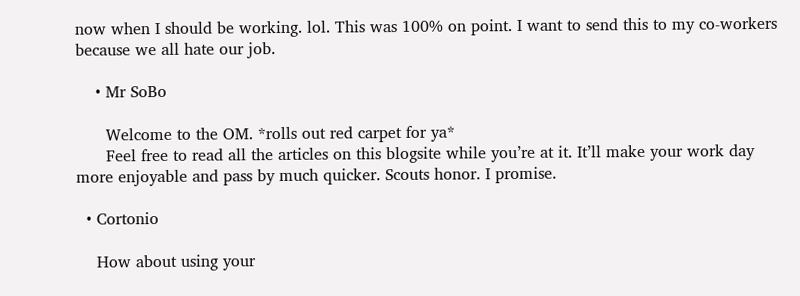now when I should be working. lol. This was 100% on point. I want to send this to my co-workers because we all hate our job.

    • Mr SoBo

      Welcome to the OM. *rolls out red carpet for ya*
      Feel free to read all the articles on this blogsite while you’re at it. It’ll make your work day more enjoyable and pass by much quicker. Scouts honor. I promise.

  • Cortonio

    How about using your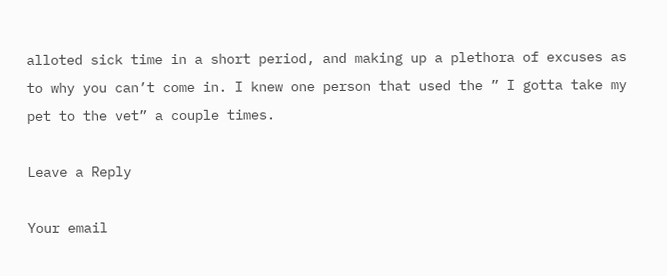alloted sick time in a short period, and making up a plethora of excuses as to why you can’t come in. I knew one person that used the ” I gotta take my pet to the vet” a couple times.

Leave a Reply

Your email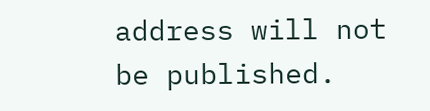address will not be published.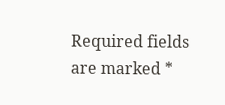Required fields are marked *